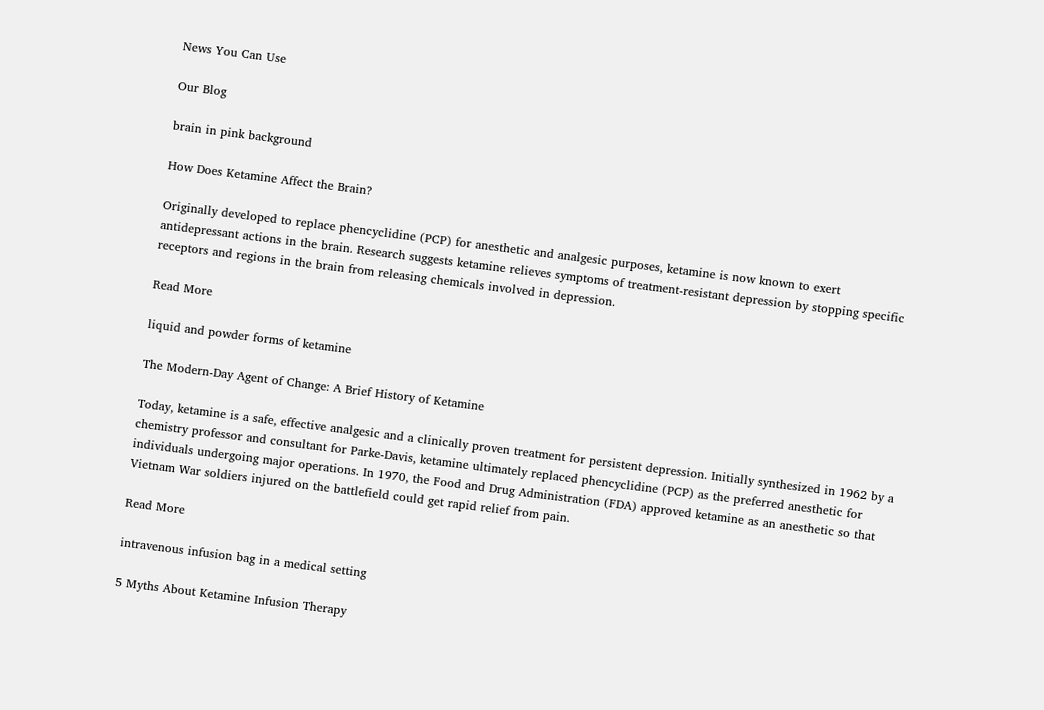News You Can Use

Our Blog

brain in pink background

How Does Ketamine Affect the Brain?

Originally developed to replace phencyclidine (PCP) for anesthetic and analgesic purposes, ketamine is now known to exert antidepressant actions in the brain. Research suggests ketamine relieves symptoms of treatment-resistant depression by stopping specific receptors and regions in the brain from releasing chemicals involved in depression.

Read More

liquid and powder forms of ketamine

The Modern-Day Agent of Change: A Brief History of Ketamine

Today, ketamine is a safe, effective analgesic and a clinically proven treatment for persistent depression. Initially synthesized in 1962 by a chemistry professor and consultant for Parke-Davis, ketamine ultimately replaced phencyclidine (PCP) as the preferred anesthetic for individuals undergoing major operations. In 1970, the Food and Drug Administration (FDA) approved ketamine as an anesthetic so that Vietnam War soldiers injured on the battlefield could get rapid relief from pain.

Read More

intravenous infusion bag in a medical setting

5 Myths About Ketamine Infusion Therapy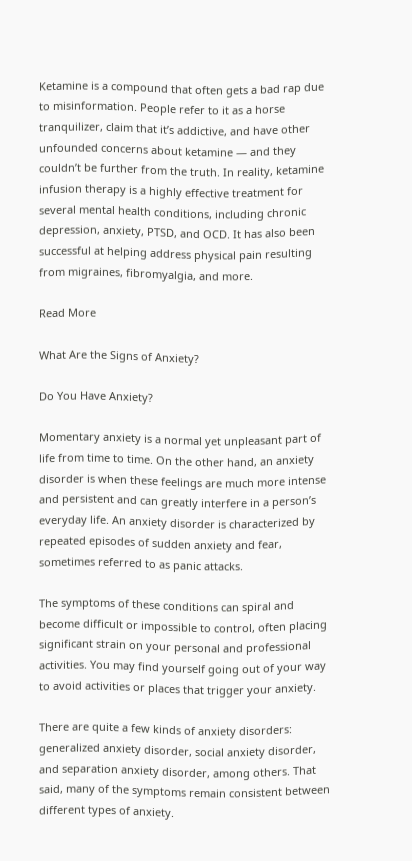Ketamine is a compound that often gets a bad rap due to misinformation. People refer to it as a horse tranquilizer, claim that it’s addictive, and have other unfounded concerns about ketamine — and they couldn’t be further from the truth. In reality, ketamine infusion therapy is a highly effective treatment for several mental health conditions, including chronic depression, anxiety, PTSD, and OCD. It has also been successful at helping address physical pain resulting from migraines, fibromyalgia, and more.

Read More

What Are the Signs of Anxiety?

Do You Have Anxiety?

Momentary anxiety is a normal yet unpleasant part of life from time to time. On the other hand, an anxiety disorder is when these feelings are much more intense and persistent and can greatly interfere in a person’s everyday life. An anxiety disorder is characterized by repeated episodes of sudden anxiety and fear, sometimes referred to as panic attacks.

The symptoms of these conditions can spiral and become difficult or impossible to control, often placing significant strain on your personal and professional activities. You may find yourself going out of your way to avoid activities or places that trigger your anxiety.

There are quite a few kinds of anxiety disorders: generalized anxiety disorder, social anxiety disorder, and separation anxiety disorder, among others. That said, many of the symptoms remain consistent between different types of anxiety.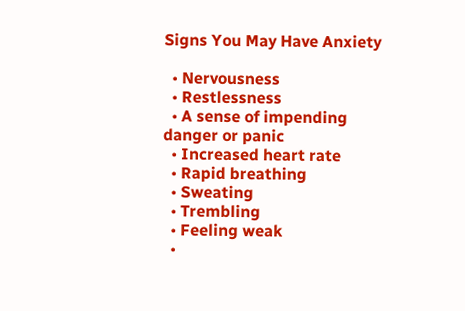Signs You May Have Anxiety

  • Nervousness
  • Restlessness
  • A sense of impending danger or panic
  • Increased heart rate
  • Rapid breathing
  • Sweating
  • Trembling
  • Feeling weak
  •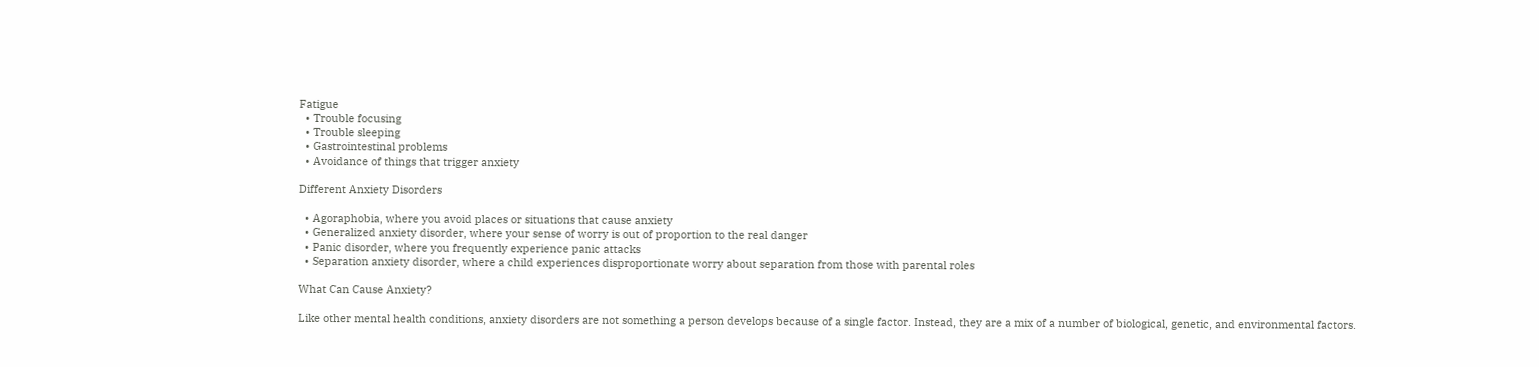Fatigue
  • Trouble focusing
  • Trouble sleeping
  • Gastrointestinal problems
  • Avoidance of things that trigger anxiety

Different Anxiety Disorders

  • Agoraphobia, where you avoid places or situations that cause anxiety
  • Generalized anxiety disorder, where your sense of worry is out of proportion to the real danger
  • Panic disorder, where you frequently experience panic attacks
  • Separation anxiety disorder, where a child experiences disproportionate worry about separation from those with parental roles

What Can Cause Anxiety?

Like other mental health conditions, anxiety disorders are not something a person develops because of a single factor. Instead, they are a mix of a number of biological, genetic, and environmental factors.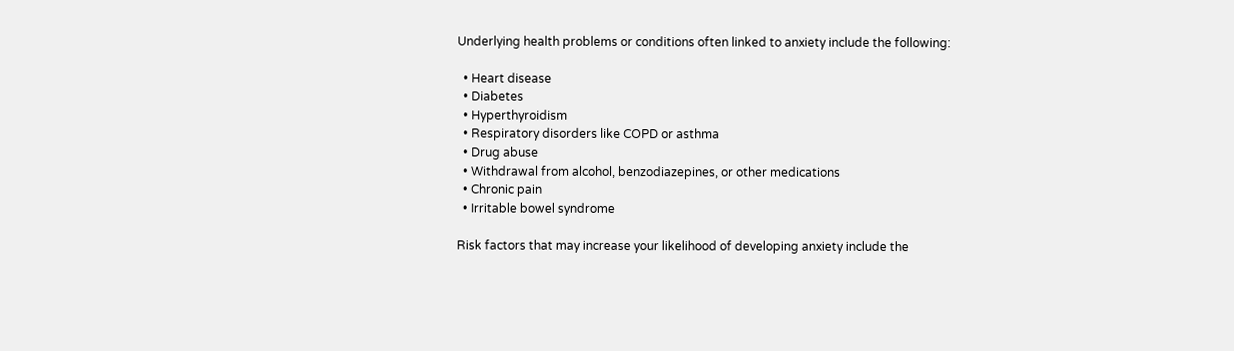Underlying health problems or conditions often linked to anxiety include the following:

  • Heart disease
  • Diabetes
  • Hyperthyroidism
  • Respiratory disorders like COPD or asthma
  • Drug abuse
  • Withdrawal from alcohol, benzodiazepines, or other medications
  • Chronic pain
  • Irritable bowel syndrome

Risk factors that may increase your likelihood of developing anxiety include the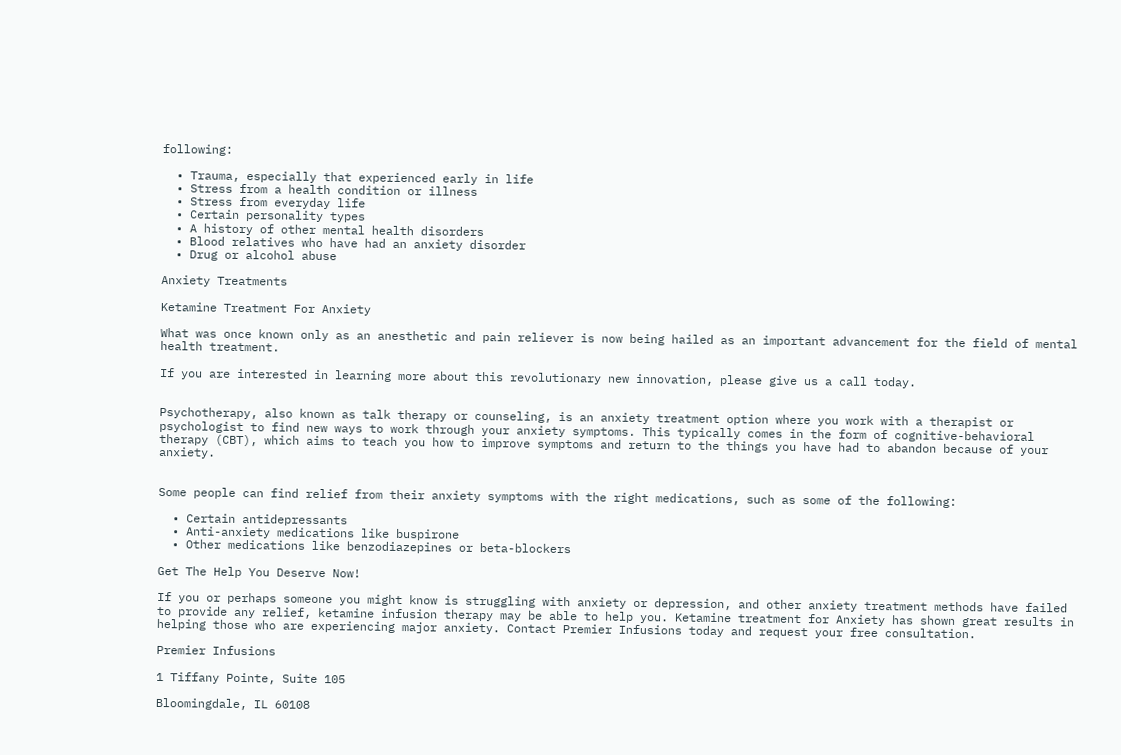following:

  • Trauma, especially that experienced early in life
  • Stress from a health condition or illness
  • Stress from everyday life
  • Certain personality types
  • A history of other mental health disorders
  • Blood relatives who have had an anxiety disorder
  • Drug or alcohol abuse

Anxiety Treatments

Ketamine Treatment For Anxiety

What was once known only as an anesthetic and pain reliever is now being hailed as an important advancement for the field of mental health treatment.

If you are interested in learning more about this revolutionary new innovation, please give us a call today.


Psychotherapy, also known as talk therapy or counseling, is an anxiety treatment option where you work with a therapist or psychologist to find new ways to work through your anxiety symptoms. This typically comes in the form of cognitive-behavioral therapy (CBT), which aims to teach you how to improve symptoms and return to the things you have had to abandon because of your anxiety.


Some people can find relief from their anxiety symptoms with the right medications, such as some of the following:

  • Certain antidepressants
  • Anti-anxiety medications like buspirone
  • Other medications like benzodiazepines or beta-blockers

Get The Help You Deserve Now!

If you or perhaps someone you might know is struggling with anxiety or depression, and other anxiety treatment methods have failed to provide any relief, ketamine infusion therapy may be able to help you. Ketamine treatment for Anxiety has shown great results in helping those who are experiencing major anxiety. Contact Premier Infusions today and request your free consultation.

Premier Infusions

1 Tiffany Pointe, Suite 105

Bloomingdale, IL 60108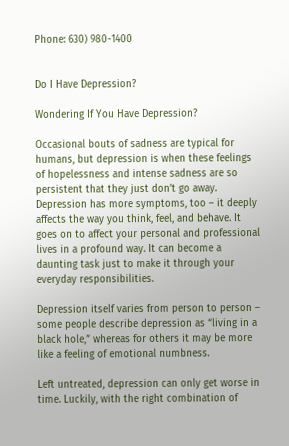Phone: 630) 980-1400


Do I Have Depression?

Wondering If You Have Depression?

Occasional bouts of sadness are typical for humans, but depression is when these feelings of hopelessness and intense sadness are so persistent that they just don’t go away. Depression has more symptoms, too – it deeply affects the way you think, feel, and behave. It goes on to affect your personal and professional lives in a profound way. It can become a daunting task just to make it through your everyday responsibilities.

Depression itself varies from person to person – some people describe depression as “living in a black hole,” whereas for others it may be more like a feeling of emotional numbness.

Left untreated, depression can only get worse in time. Luckily, with the right combination of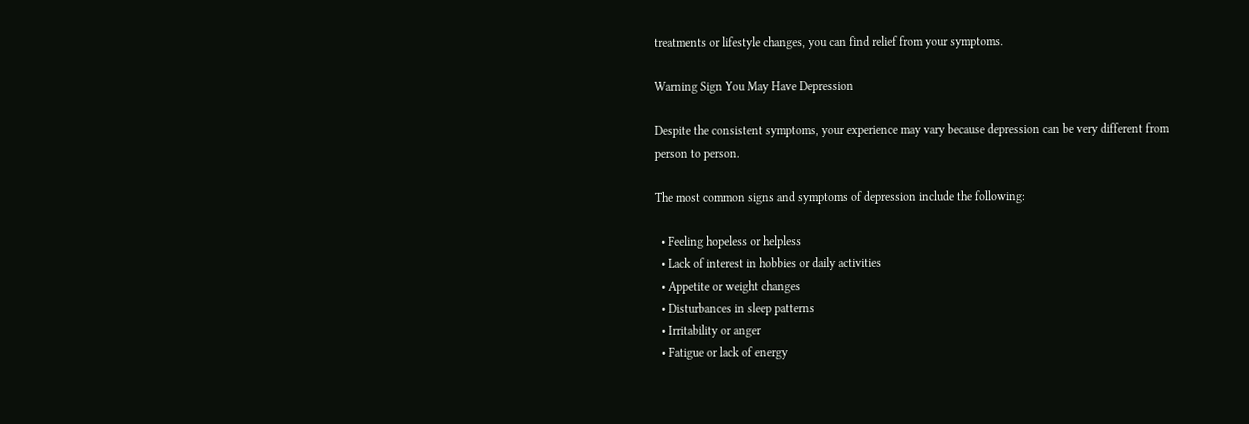treatments or lifestyle changes, you can find relief from your symptoms.

Warning Sign You May Have Depression

Despite the consistent symptoms, your experience may vary because depression can be very different from person to person.

The most common signs and symptoms of depression include the following:

  • Feeling hopeless or helpless
  • Lack of interest in hobbies or daily activities
  • Appetite or weight changes
  • Disturbances in sleep patterns
  • Irritability or anger
  • Fatigue or lack of energy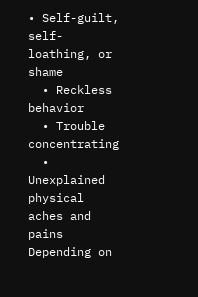• Self-guilt, self-loathing, or shame
  • Reckless behavior
  • Trouble concentrating
  • Unexplained physical aches and pains
Depending on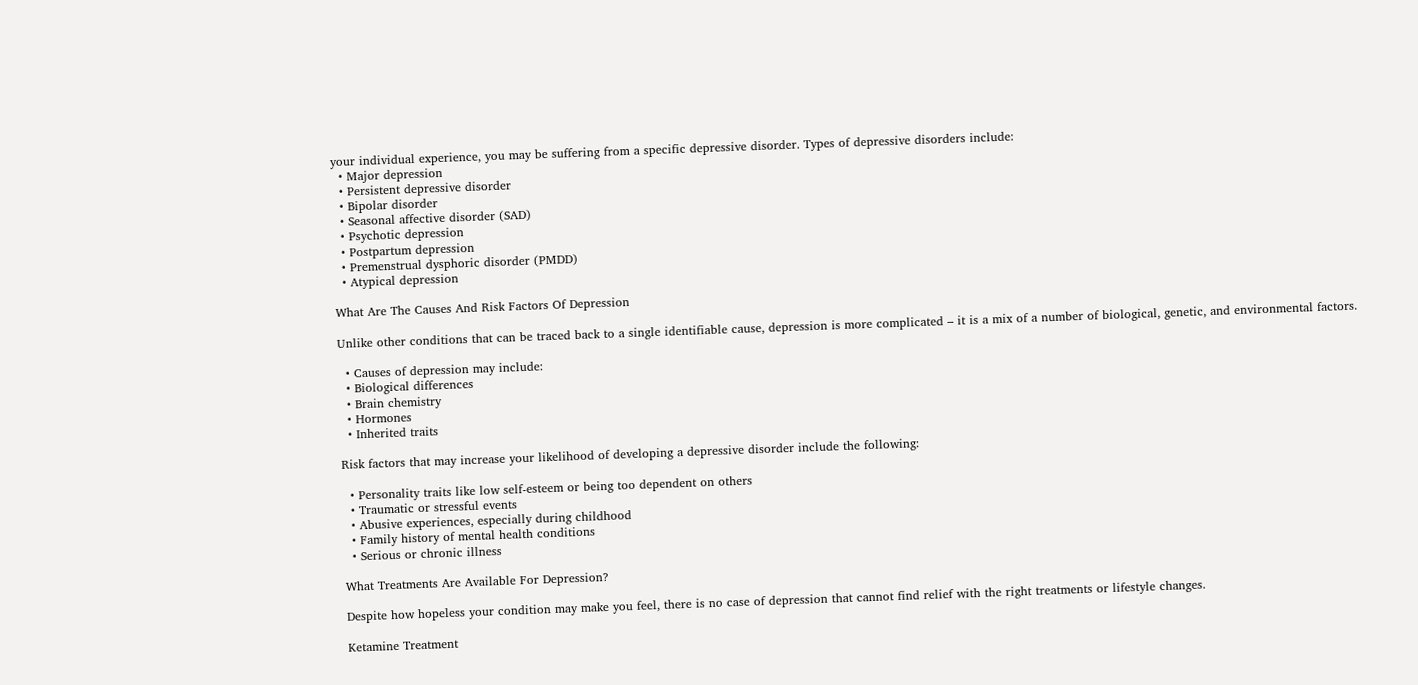your individual experience, you may be suffering from a specific depressive disorder. Types of depressive disorders include:
  • Major depression
  • Persistent depressive disorder
  • Bipolar disorder
  • Seasonal affective disorder (SAD)
  • Psychotic depression
  • Postpartum depression
  • Premenstrual dysphoric disorder (PMDD)
  • Atypical depression

What Are The Causes And Risk Factors Of Depression

Unlike other conditions that can be traced back to a single identifiable cause, depression is more complicated – it is a mix of a number of biological, genetic, and environmental factors.

  • Causes of depression may include:
  • Biological differences
  • Brain chemistry
  • Hormones
  • Inherited traits

Risk factors that may increase your likelihood of developing a depressive disorder include the following:

  • Personality traits like low self-esteem or being too dependent on others
  • Traumatic or stressful events
  • Abusive experiences, especially during childhood
  • Family history of mental health conditions
  • Serious or chronic illness

What Treatments Are Available For Depression?

Despite how hopeless your condition may make you feel, there is no case of depression that cannot find relief with the right treatments or lifestyle changes.

Ketamine Treatment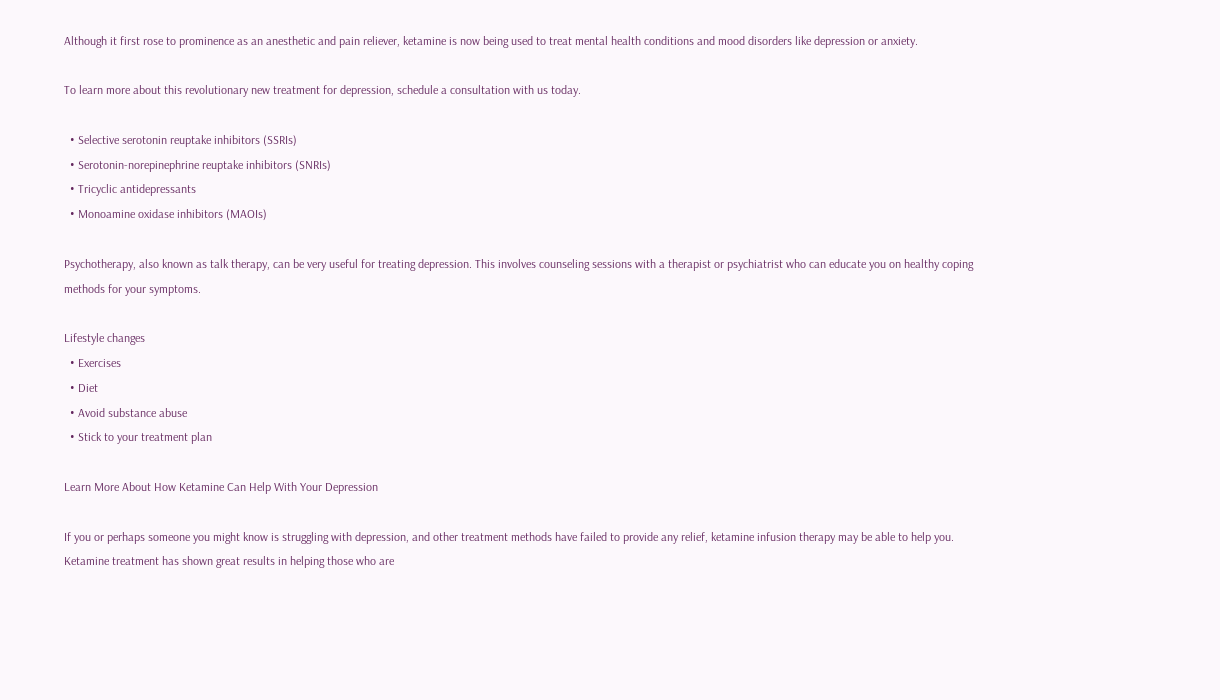Although it first rose to prominence as an anesthetic and pain reliever, ketamine is now being used to treat mental health conditions and mood disorders like depression or anxiety.

To learn more about this revolutionary new treatment for depression, schedule a consultation with us today.

  • Selective serotonin reuptake inhibitors (SSRIs)
  • Serotonin-norepinephrine reuptake inhibitors (SNRIs)
  • Tricyclic antidepressants
  • Monoamine oxidase inhibitors (MAOIs)

Psychotherapy, also known as talk therapy, can be very useful for treating depression. This involves counseling sessions with a therapist or psychiatrist who can educate you on healthy coping methods for your symptoms.

Lifestyle changes
  • Exercises
  • Diet
  • Avoid substance abuse
  • Stick to your treatment plan

Learn More About How Ketamine Can Help With Your Depression

If you or perhaps someone you might know is struggling with depression, and other treatment methods have failed to provide any relief, ketamine infusion therapy may be able to help you. Ketamine treatment has shown great results in helping those who are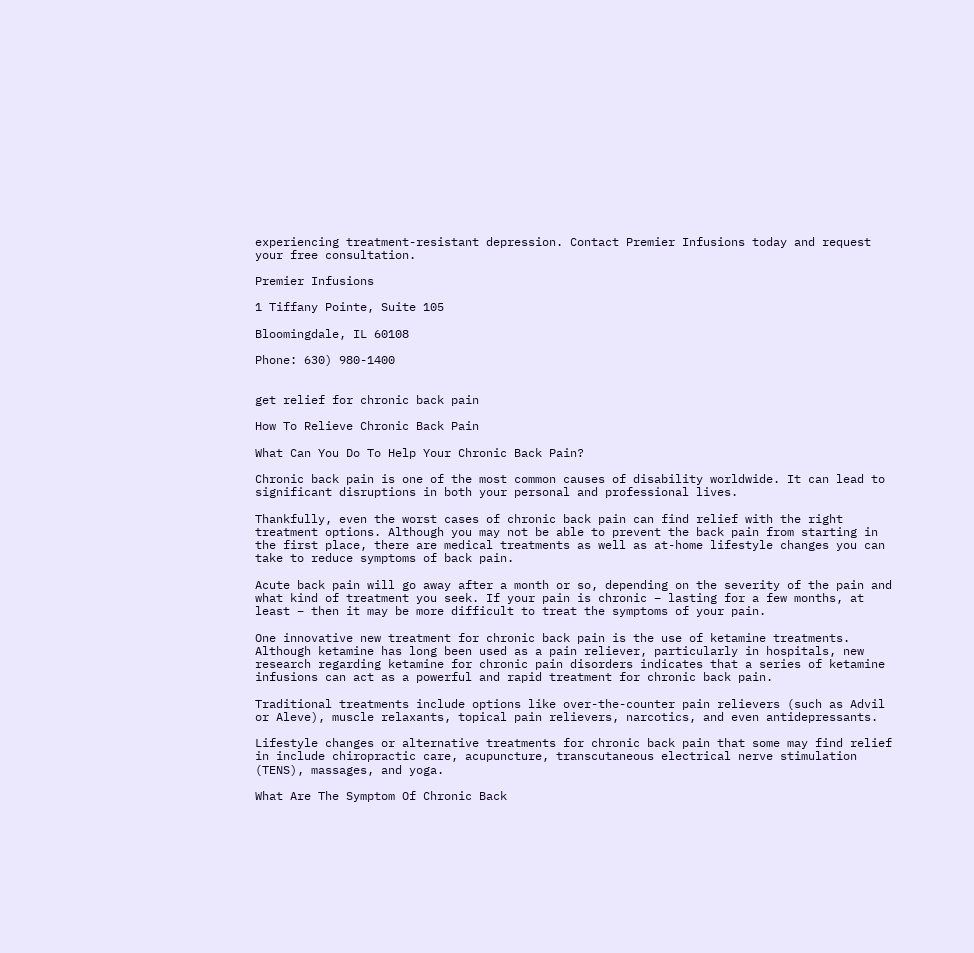experiencing treatment-resistant depression. Contact Premier Infusions today and request your free consultation.

Premier Infusions

1 Tiffany Pointe, Suite 105

Bloomingdale, IL 60108

Phone: 630) 980-1400


get relief for chronic back pain

How To Relieve Chronic Back Pain

What Can You Do To Help Your Chronic Back Pain?

Chronic back pain is one of the most common causes of disability worldwide. It can lead to significant disruptions in both your personal and professional lives.

Thankfully, even the worst cases of chronic back pain can find relief with the right treatment options. Although you may not be able to prevent the back pain from starting in the first place, there are medical treatments as well as at-home lifestyle changes you can take to reduce symptoms of back pain.

Acute back pain will go away after a month or so, depending on the severity of the pain and what kind of treatment you seek. If your pain is chronic – lasting for a few months, at least – then it may be more difficult to treat the symptoms of your pain.

One innovative new treatment for chronic back pain is the use of ketamine treatments. Although ketamine has long been used as a pain reliever, particularly in hospitals, new research regarding ketamine for chronic pain disorders indicates that a series of ketamine infusions can act as a powerful and rapid treatment for chronic back pain.

Traditional treatments include options like over-the-counter pain relievers (such as Advil or Aleve), muscle relaxants, topical pain relievers, narcotics, and even antidepressants.

Lifestyle changes or alternative treatments for chronic back pain that some may find relief in include chiropractic care, acupuncture, transcutaneous electrical nerve stimulation (TENS), massages, and yoga.

What Are The Symptom Of Chronic Back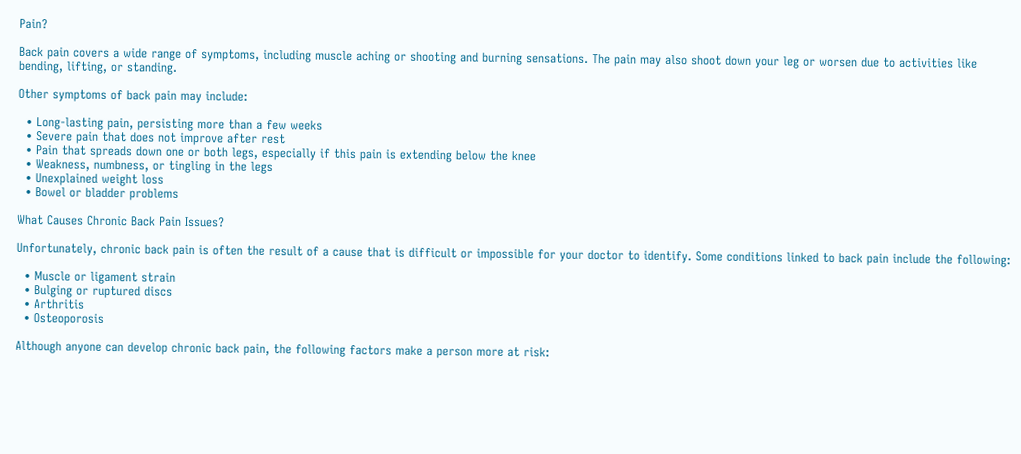Pain?

Back pain covers a wide range of symptoms, including muscle aching or shooting and burning sensations. The pain may also shoot down your leg or worsen due to activities like bending, lifting, or standing.

Other symptoms of back pain may include:

  • Long-lasting pain, persisting more than a few weeks
  • Severe pain that does not improve after rest
  • Pain that spreads down one or both legs, especially if this pain is extending below the knee
  • Weakness, numbness, or tingling in the legs
  • Unexplained weight loss
  • Bowel or bladder problems

What Causes Chronic Back Pain Issues?

Unfortunately, chronic back pain is often the result of a cause that is difficult or impossible for your doctor to identify. Some conditions linked to back pain include the following:

  • Muscle or ligament strain
  • Bulging or ruptured discs
  • Arthritis
  • Osteoporosis

Although anyone can develop chronic back pain, the following factors make a person more at risk: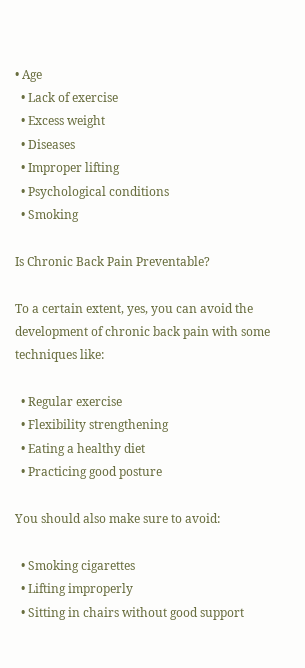• Age
  • Lack of exercise
  • Excess weight
  • Diseases
  • Improper lifting
  • Psychological conditions
  • Smoking

Is Chronic Back Pain Preventable?

To a certain extent, yes, you can avoid the development of chronic back pain with some techniques like:

  • Regular exercise
  • Flexibility strengthening
  • Eating a healthy diet
  • Practicing good posture

You should also make sure to avoid:

  • Smoking cigarettes
  • Lifting improperly
  • Sitting in chairs without good support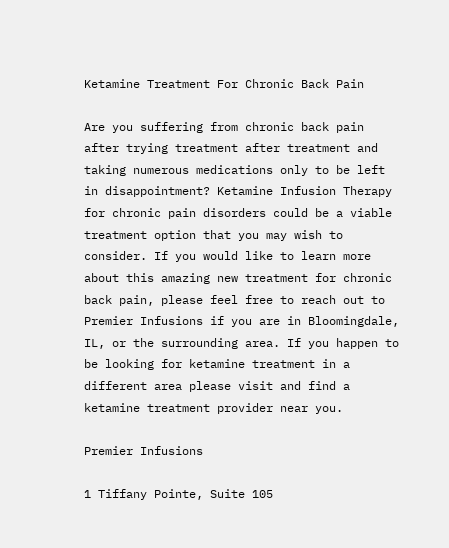Ketamine Treatment For Chronic Back Pain

Are you suffering from chronic back pain after trying treatment after treatment and taking numerous medications only to be left in disappointment? Ketamine Infusion Therapy for chronic pain disorders could be a viable treatment option that you may wish to consider. If you would like to learn more about this amazing new treatment for chronic back pain, please feel free to reach out to Premier Infusions if you are in Bloomingdale, IL, or the surrounding area. If you happen to be looking for ketamine treatment in a different area please visit and find a ketamine treatment provider near you.

Premier Infusions

1 Tiffany Pointe, Suite 105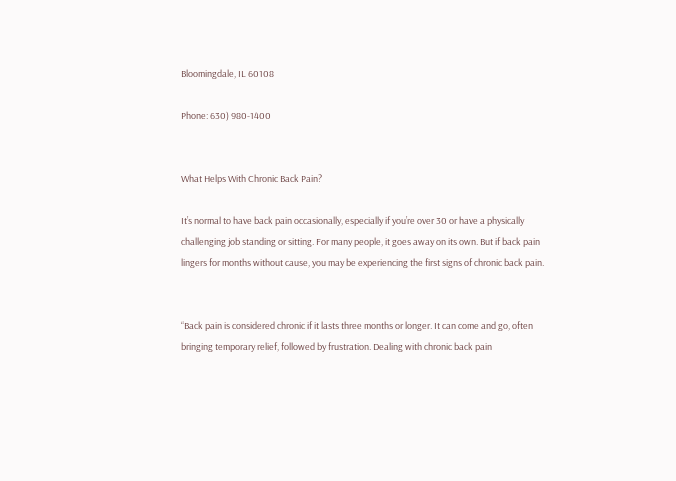Bloomingdale, IL 60108

Phone: 630) 980-1400


What Helps With Chronic Back Pain?

It’s normal to have back pain occasionally, especially if you’re over 30 or have a physically challenging job standing or sitting. For many people, it goes away on its own. But if back pain lingers for months without cause, you may be experiencing the first signs of chronic back pain.


“Back pain is considered chronic if it lasts three months or longer. It can come and go, often bringing temporary relief, followed by frustration. Dealing with chronic back pain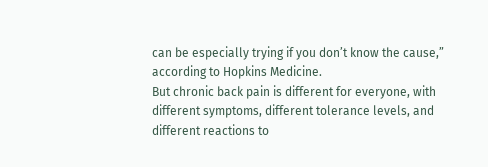can be especially trying if you don’t know the cause,” according to Hopkins Medicine.
But chronic back pain is different for everyone, with different symptoms, different tolerance levels, and different reactions to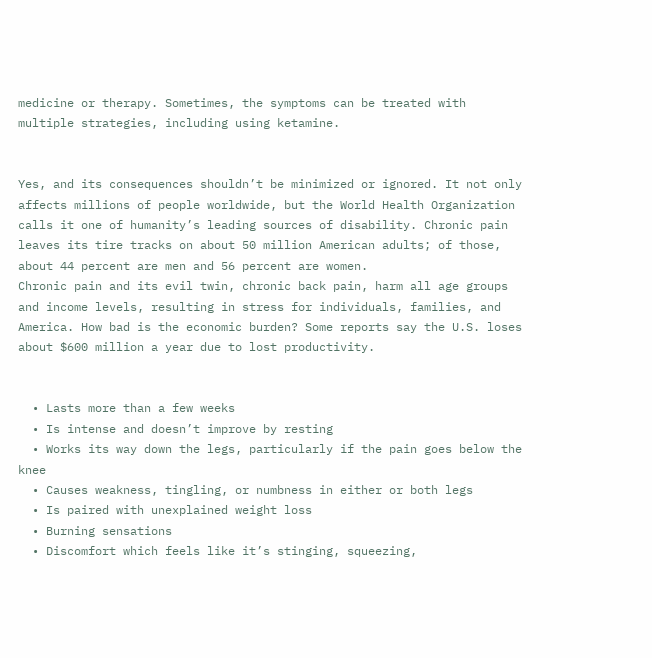medicine or therapy. Sometimes, the symptoms can be treated with multiple strategies, including using ketamine.


Yes, and its consequences shouldn’t be minimized or ignored. It not only affects millions of people worldwide, but the World Health Organization calls it one of humanity’s leading sources of disability. Chronic pain leaves its tire tracks on about 50 million American adults; of those, about 44 percent are men and 56 percent are women.
Chronic pain and its evil twin, chronic back pain, harm all age groups and income levels, resulting in stress for individuals, families, and America. How bad is the economic burden? Some reports say the U.S. loses about $600 million a year due to lost productivity.


  • Lasts more than a few weeks
  • Is intense and doesn’t improve by resting
  • Works its way down the legs, particularly if the pain goes below the knee
  • Causes weakness, tingling, or numbness in either or both legs
  • Is paired with unexplained weight loss
  • Burning sensations
  • Discomfort which feels like it’s stinging, squeezing,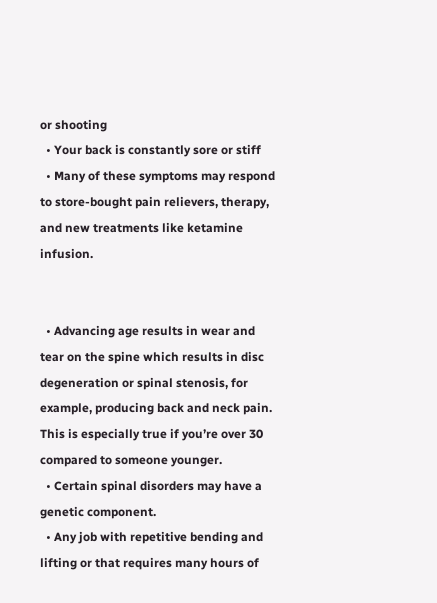or shooting
  • Your back is constantly sore or stiff
  • Many of these symptoms may respond to store-bought pain relievers, therapy, and new treatments like ketamine infusion.


  • Advancing age results in wear and tear on the spine which results in disc degeneration or spinal stenosis, for example, producing back and neck pain. This is especially true if you’re over 30 compared to someone younger.
  • Certain spinal disorders may have a genetic component.
  • Any job with repetitive bending and lifting or that requires many hours of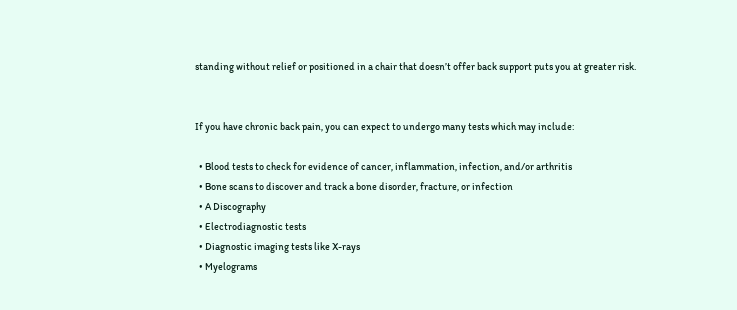standing without relief or positioned in a chair that doesn’t offer back support puts you at greater risk.


If you have chronic back pain, you can expect to undergo many tests which may include:

  • Blood tests to check for evidence of cancer, inflammation, infection, and/or arthritis
  • Bone scans to discover and track a bone disorder, fracture, or infection
  • A Discography
  • Electrodiagnostic tests
  • Diagnostic imaging tests like X-rays
  • Myelograms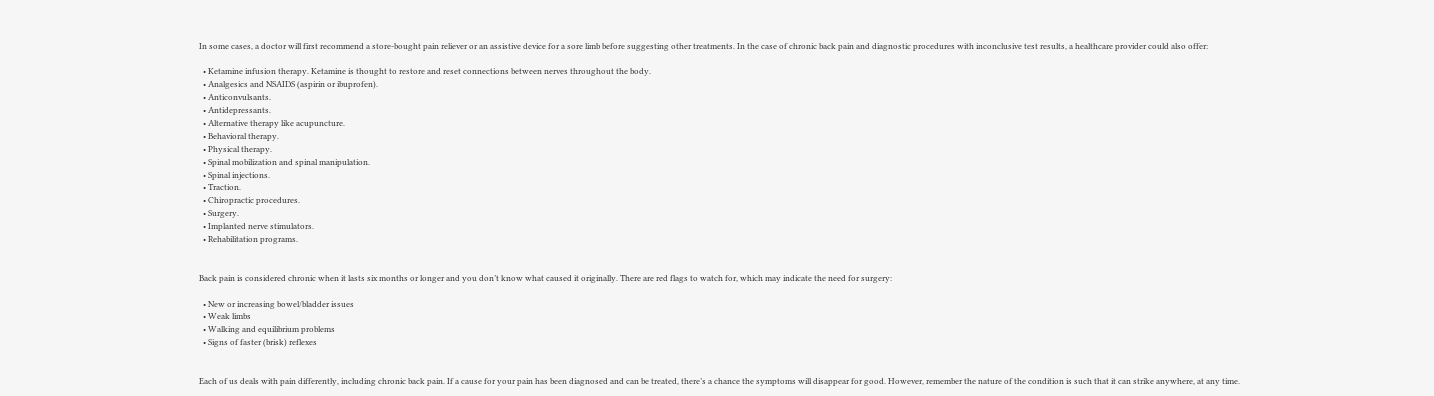In some cases, a doctor will first recommend a store-bought pain reliever or an assistive device for a sore limb before suggesting other treatments. In the case of chronic back pain and diagnostic procedures with inconclusive test results, a healthcare provider could also offer:

  • Ketamine infusion therapy. Ketamine is thought to restore and reset connections between nerves throughout the body.
  • Analgesics and NSAIDS (aspirin or ibuprofen).
  • Anticonvulsants.
  • Antidepressants.
  • Alternative therapy like acupuncture.
  • Behavioral therapy.
  • Physical therapy.
  • Spinal mobilization and spinal manipulation.
  • Spinal injections.
  • Traction.
  • Chiropractic procedures.
  • Surgery.
  • Implanted nerve stimulators.
  • Rehabilitation programs.


Back pain is considered chronic when it lasts six months or longer and you don’t know what caused it originally. There are red flags to watch for, which may indicate the need for surgery:

  • New or increasing bowel/bladder issues
  • Weak limbs
  • Walking and equilibrium problems
  • Signs of faster (brisk) reflexes


Each of us deals with pain differently, including chronic back pain. If a cause for your pain has been diagnosed and can be treated, there’s a chance the symptoms will disappear for good. However, remember the nature of the condition is such that it can strike anywhere, at any time.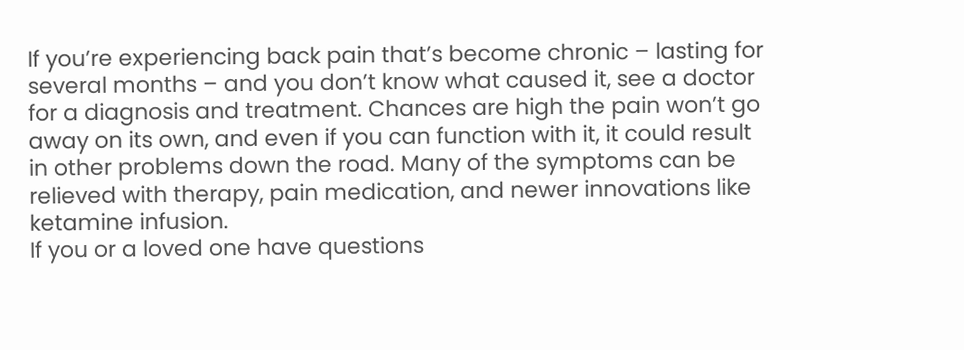If you’re experiencing back pain that’s become chronic – lasting for several months – and you don’t know what caused it, see a doctor for a diagnosis and treatment. Chances are high the pain won’t go away on its own, and even if you can function with it, it could result in other problems down the road. Many of the symptoms can be relieved with therapy, pain medication, and newer innovations like ketamine infusion.
If you or a loved one have questions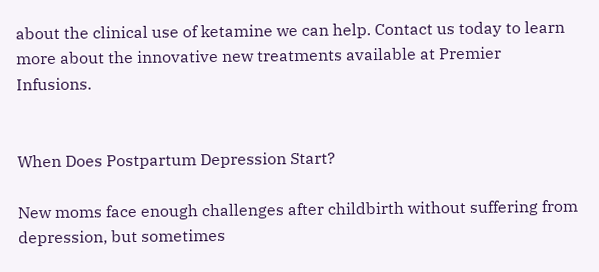about the clinical use of ketamine we can help. Contact us today to learn more about the innovative new treatments available at Premier Infusions.


When Does Postpartum Depression Start?

New moms face enough challenges after childbirth without suffering from depression, but sometimes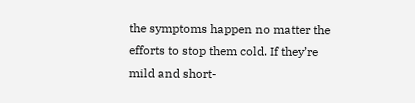the symptoms happen no matter the efforts to stop them cold. If they’re mild and short-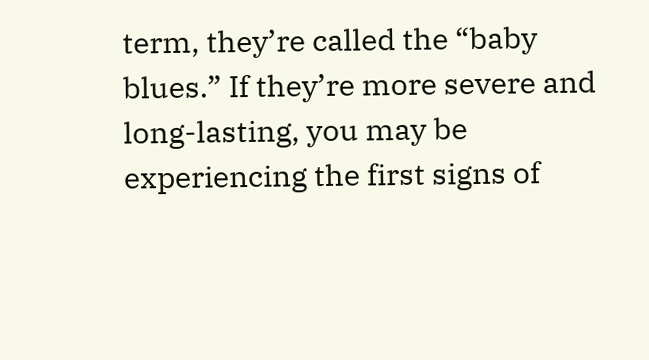term, they’re called the “baby blues.” If they’re more severe and long-lasting, you may be experiencing the first signs of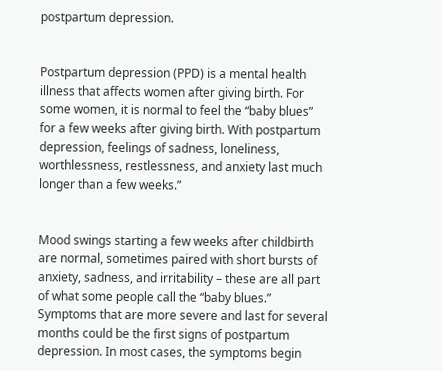postpartum depression.


Postpartum depression (PPD) is a mental health illness that affects women after giving birth. For some women, it is normal to feel the “baby blues” for a few weeks after giving birth. With postpartum depression, feelings of sadness, loneliness, worthlessness, restlessness, and anxiety last much longer than a few weeks.”


Mood swings starting a few weeks after childbirth are normal, sometimes paired with short bursts of anxiety, sadness, and irritability – these are all part of what some people call the “baby blues.” Symptoms that are more severe and last for several months could be the first signs of postpartum depression. In most cases, the symptoms begin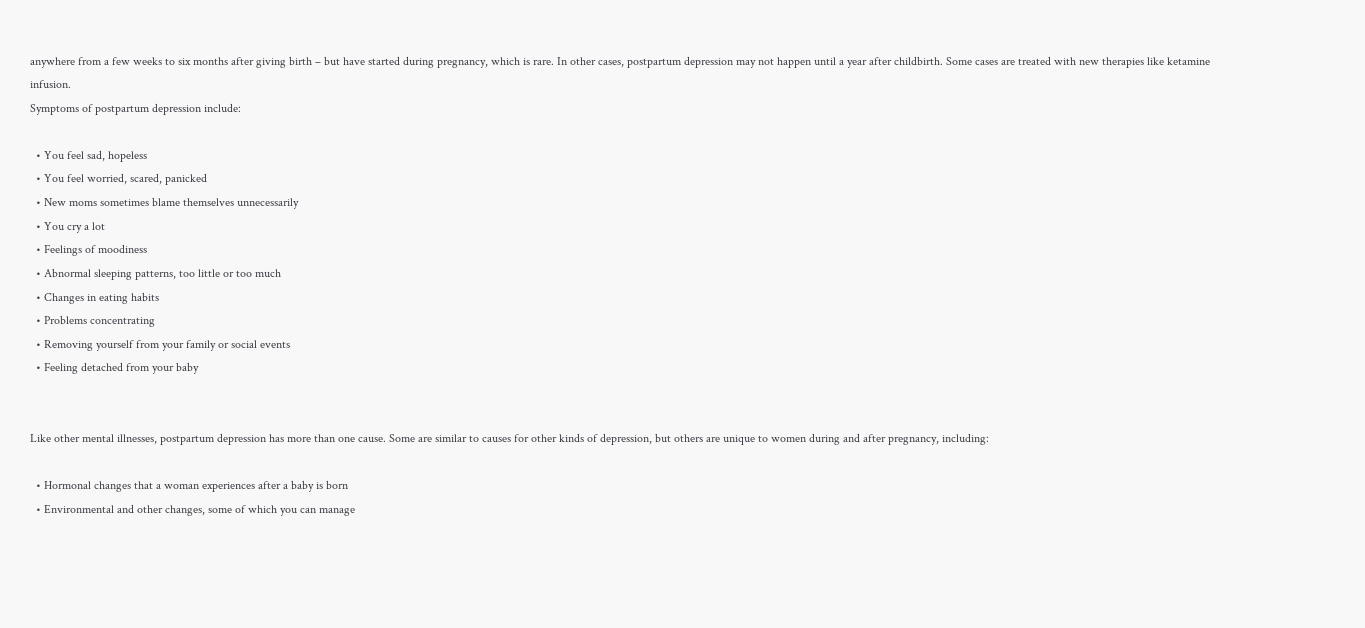anywhere from a few weeks to six months after giving birth – but have started during pregnancy, which is rare. In other cases, postpartum depression may not happen until a year after childbirth. Some cases are treated with new therapies like ketamine infusion.
Symptoms of postpartum depression include:

  • You feel sad, hopeless
  • You feel worried, scared, panicked
  • New moms sometimes blame themselves unnecessarily
  • You cry a lot
  • Feelings of moodiness
  • Abnormal sleeping patterns, too little or too much
  • Changes in eating habits
  • Problems concentrating
  • Removing yourself from your family or social events
  • Feeling detached from your baby


Like other mental illnesses, postpartum depression has more than one cause. Some are similar to causes for other kinds of depression, but others are unique to women during and after pregnancy, including:

  • Hormonal changes that a woman experiences after a baby is born
  • Environmental and other changes, some of which you can manage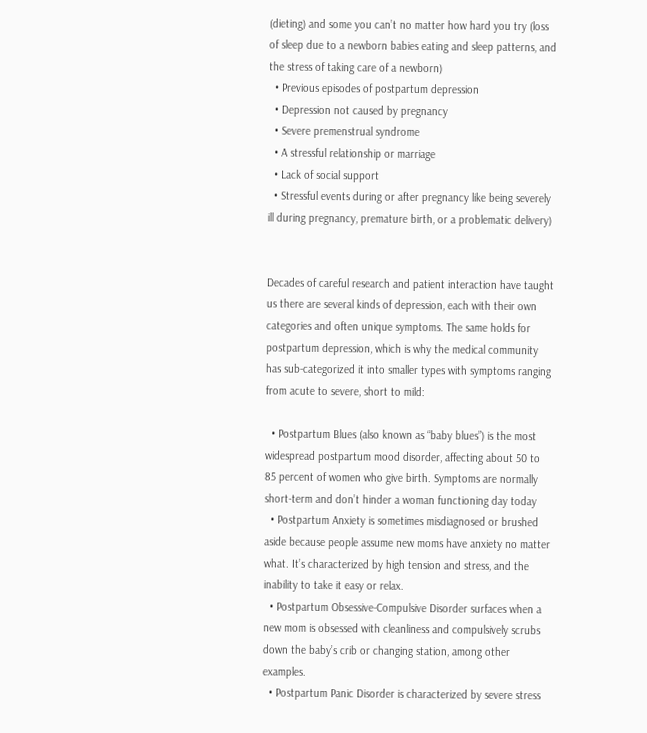(dieting) and some you can’t no matter how hard you try (loss of sleep due to a newborn babies eating and sleep patterns, and the stress of taking care of a newborn)
  • Previous episodes of postpartum depression
  • Depression not caused by pregnancy
  • Severe premenstrual syndrome
  • A stressful relationship or marriage
  • Lack of social support
  • Stressful events during or after pregnancy like being severely ill during pregnancy, premature birth, or a problematic delivery)


Decades of careful research and patient interaction have taught us there are several kinds of depression, each with their own categories and often unique symptoms. The same holds for postpartum depression, which is why the medical community has sub-categorized it into smaller types with symptoms ranging from acute to severe, short to mild:

  • Postpartum Blues (also known as “baby blues”) is the most widespread postpartum mood disorder, affecting about 50 to 85 percent of women who give birth. Symptoms are normally short-term and don’t hinder a woman functioning day today
  • Postpartum Anxiety is sometimes misdiagnosed or brushed aside because people assume new moms have anxiety no matter what. It’s characterized by high tension and stress, and the inability to take it easy or relax.
  • Postpartum Obsessive-Compulsive Disorder surfaces when a new mom is obsessed with cleanliness and compulsively scrubs down the baby’s crib or changing station, among other examples.
  • Postpartum Panic Disorder is characterized by severe stress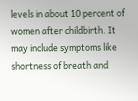levels in about 10 percent of women after childbirth. It may include symptoms like shortness of breath and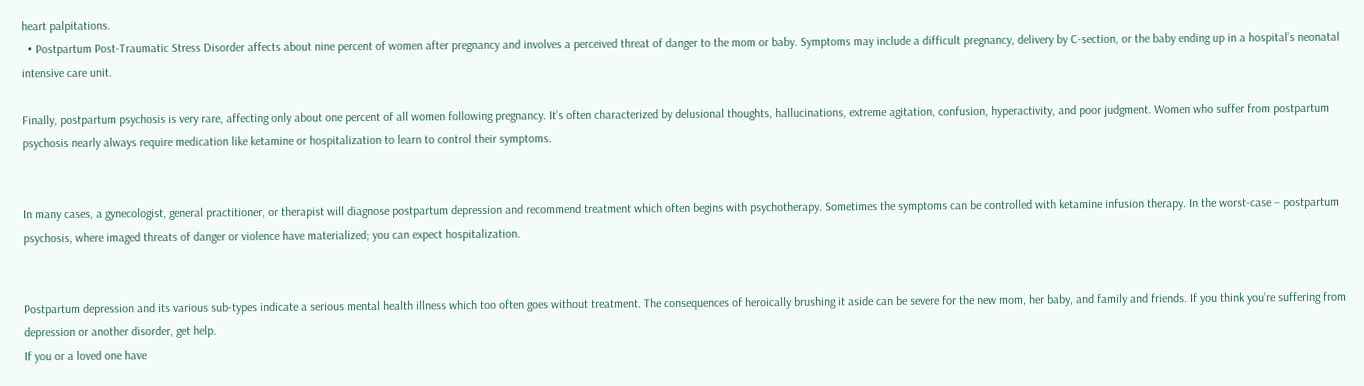heart palpitations.
  • Postpartum Post-Traumatic Stress Disorder affects about nine percent of women after pregnancy and involves a perceived threat of danger to the mom or baby. Symptoms may include a difficult pregnancy, delivery by C-section, or the baby ending up in a hospital’s neonatal intensive care unit.

Finally, postpartum psychosis is very rare, affecting only about one percent of all women following pregnancy. It’s often characterized by delusional thoughts, hallucinations, extreme agitation, confusion, hyperactivity, and poor judgment. Women who suffer from postpartum psychosis nearly always require medication like ketamine or hospitalization to learn to control their symptoms.


In many cases, a gynecologist, general practitioner, or therapist will diagnose postpartum depression and recommend treatment which often begins with psychotherapy. Sometimes the symptoms can be controlled with ketamine infusion therapy. In the worst-case – postpartum psychosis, where imaged threats of danger or violence have materialized; you can expect hospitalization.


Postpartum depression and its various sub-types indicate a serious mental health illness which too often goes without treatment. The consequences of heroically brushing it aside can be severe for the new mom, her baby, and family and friends. If you think you’re suffering from depression or another disorder, get help.
If you or a loved one have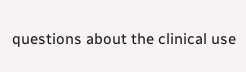questions about the clinical use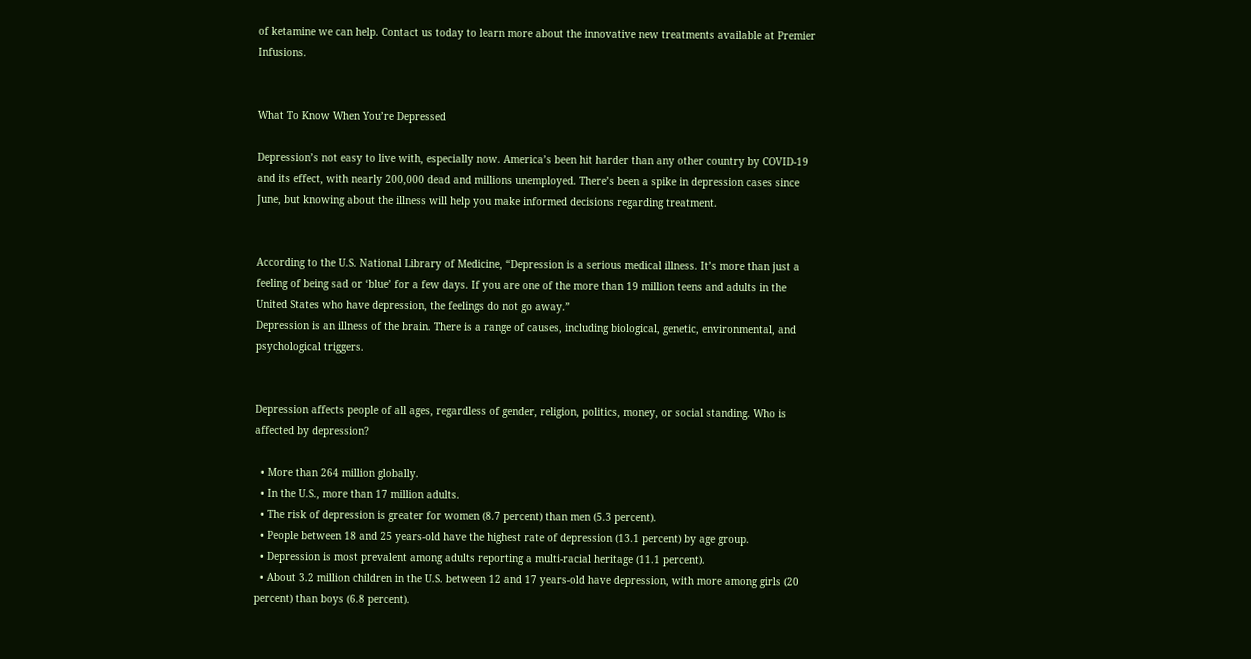of ketamine we can help. Contact us today to learn more about the innovative new treatments available at Premier Infusions.


What To Know When You’re Depressed

Depression’s not easy to live with, especially now. America’s been hit harder than any other country by COVID-19 and its effect, with nearly 200,000 dead and millions unemployed. There’s been a spike in depression cases since June, but knowing about the illness will help you make informed decisions regarding treatment.


According to the U.S. National Library of Medicine, “Depression is a serious medical illness. It’s more than just a feeling of being sad or ‘blue’ for a few days. If you are one of the more than 19 million teens and adults in the United States who have depression, the feelings do not go away.”
Depression is an illness of the brain. There is a range of causes, including biological, genetic, environmental, and psychological triggers.


Depression affects people of all ages, regardless of gender, religion, politics, money, or social standing. Who is affected by depression?

  • More than 264 million globally.
  • In the U.S., more than 17 million adults.
  • The risk of depression is greater for women (8.7 percent) than men (5.3 percent).
  • People between 18 and 25 years-old have the highest rate of depression (13.1 percent) by age group.
  • Depression is most prevalent among adults reporting a multi-racial heritage (11.1 percent).
  • About 3.2 million children in the U.S. between 12 and 17 years-old have depression, with more among girls (20 percent) than boys (6.8 percent).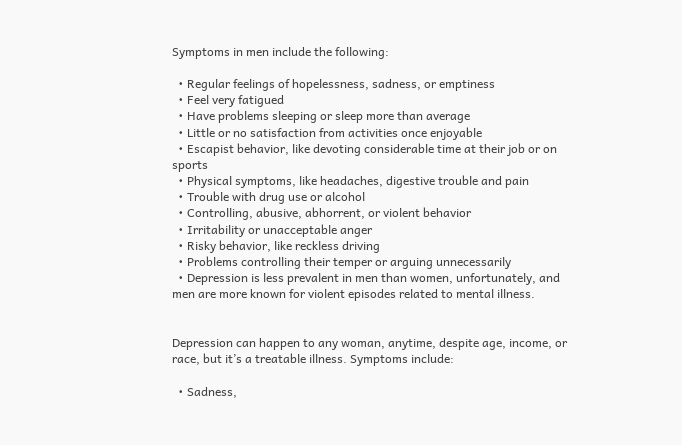Symptoms in men include the following:

  • Regular feelings of hopelessness, sadness, or emptiness
  • Feel very fatigued
  • Have problems sleeping or sleep more than average
  • Little or no satisfaction from activities once enjoyable
  • Escapist behavior, like devoting considerable time at their job or on sports
  • Physical symptoms, like headaches, digestive trouble and pain
  • Trouble with drug use or alcohol
  • Controlling, abusive, abhorrent, or violent behavior
  • Irritability or unacceptable anger
  • Risky behavior, like reckless driving
  • Problems controlling their temper or arguing unnecessarily
  • Depression is less prevalent in men than women, unfortunately, and men are more known for violent episodes related to mental illness.


Depression can happen to any woman, anytime, despite age, income, or race, but it’s a treatable illness. Symptoms include:

  • Sadness,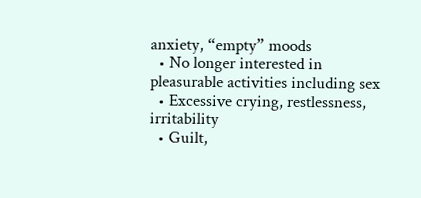anxiety, “empty” moods
  • No longer interested in pleasurable activities including sex
  • Excessive crying, restlessness, irritability
  • Guilt,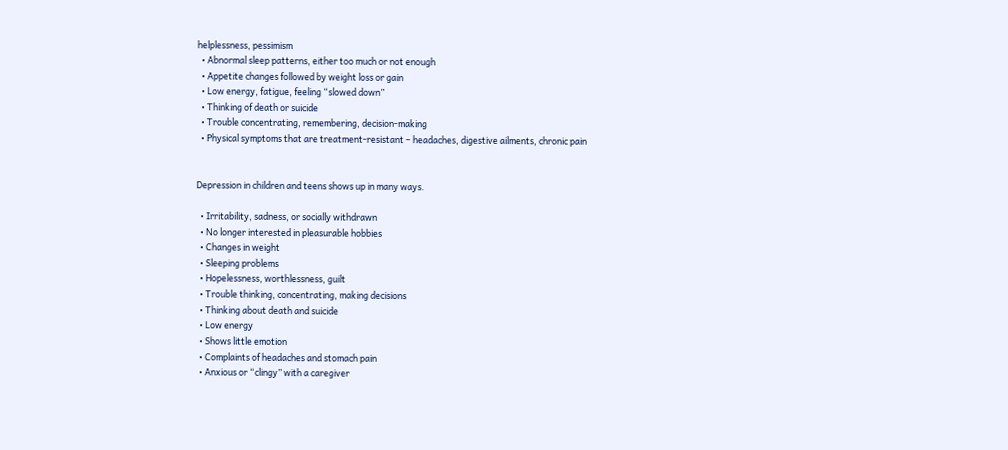helplessness, pessimism
  • Abnormal sleep patterns, either too much or not enough
  • Appetite changes followed by weight loss or gain
  • Low energy, fatigue, feeling “slowed down”
  • Thinking of death or suicide
  • Trouble concentrating, remembering, decision-making
  • Physical symptoms that are treatment-resistant – headaches, digestive ailments, chronic pain


Depression in children and teens shows up in many ways.

  • Irritability, sadness, or socially withdrawn
  • No longer interested in pleasurable hobbies
  • Changes in weight
  • Sleeping problems
  • Hopelessness, worthlessness, guilt
  • Trouble thinking, concentrating, making decisions
  • Thinking about death and suicide
  • Low energy
  • Shows little emotion
  • Complaints of headaches and stomach pain
  • Anxious or “clingy” with a caregiver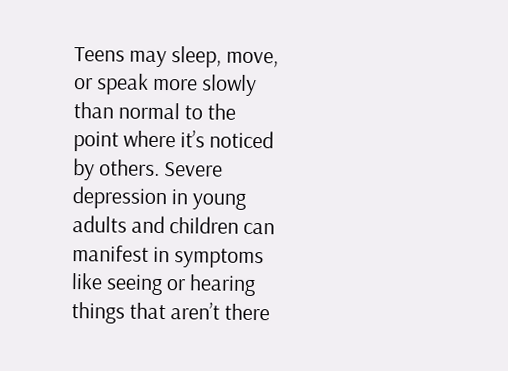Teens may sleep, move, or speak more slowly than normal to the point where it’s noticed by others. Severe depression in young adults and children can manifest in symptoms like seeing or hearing things that aren’t there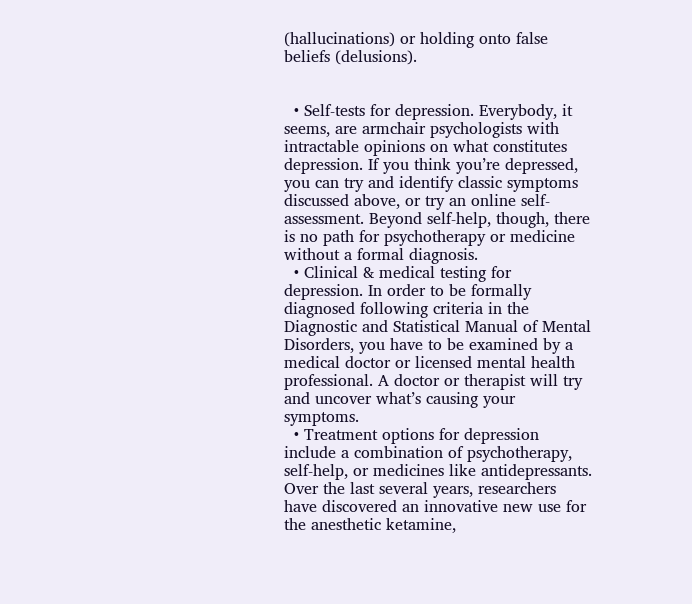(hallucinations) or holding onto false beliefs (delusions).


  • Self-tests for depression. Everybody, it seems, are armchair psychologists with intractable opinions on what constitutes depression. If you think you’re depressed, you can try and identify classic symptoms discussed above, or try an online self-assessment. Beyond self-help, though, there is no path for psychotherapy or medicine without a formal diagnosis.
  • Clinical & medical testing for depression. In order to be formally diagnosed following criteria in the Diagnostic and Statistical Manual of Mental Disorders, you have to be examined by a medical doctor or licensed mental health professional. A doctor or therapist will try and uncover what’s causing your symptoms.
  • Treatment options for depression include a combination of psychotherapy, self-help, or medicines like antidepressants. Over the last several years, researchers have discovered an innovative new use for the anesthetic ketamine,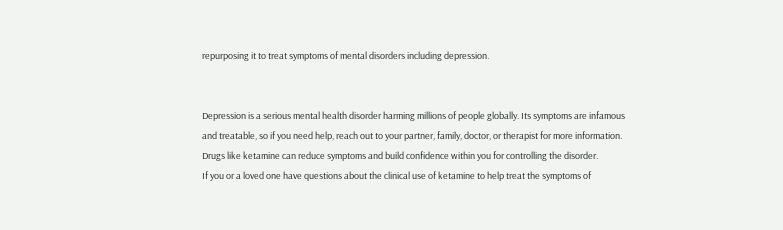repurposing it to treat symptoms of mental disorders including depression.


Depression is a serious mental health disorder harming millions of people globally. Its symptoms are infamous and treatable, so if you need help, reach out to your partner, family, doctor, or therapist for more information. Drugs like ketamine can reduce symptoms and build confidence within you for controlling the disorder.
If you or a loved one have questions about the clinical use of ketamine to help treat the symptoms of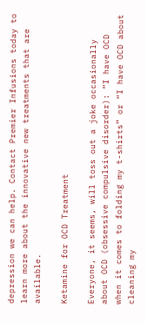depression we can help. Contact Premier Infusions today to learn more about the innovative new treatments that are available.

Ketamine for OCD Treatment

Everyone, it seems, will toss out a joke occasionally about OCD (obsessive compulsive disorder): “I have OCD when it comes to folding my t-shirts” or “I have OCD about cleaning my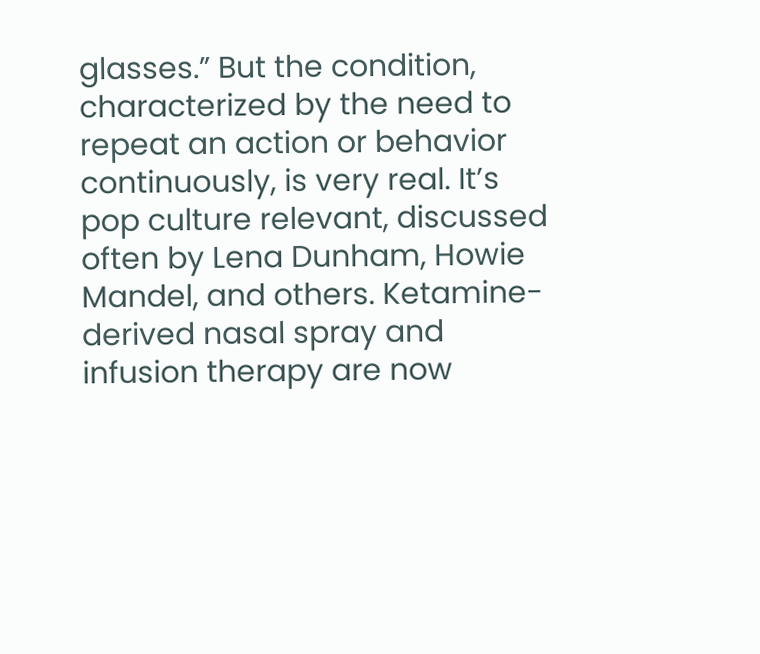glasses.” But the condition, characterized by the need to repeat an action or behavior continuously, is very real. It’s pop culture relevant, discussed often by Lena Dunham, Howie Mandel, and others. Ketamine-derived nasal spray and infusion therapy are now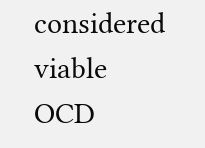considered viable OCD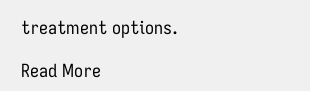treatment options.

Read More